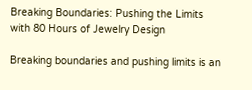Breaking Boundaries: Pushing the Limits with 80 Hours of Jewelry Design

Breaking boundaries and pushing limits is an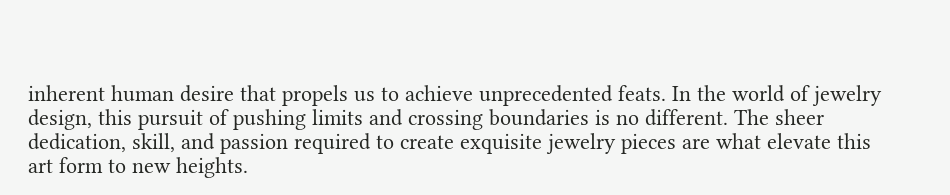inherent human desire that propels us to achieve unprecedented feats. In the world of jewelry design, this pursuit of pushing limits and crossing boundaries is no different. The sheer dedication, skill, and passion required to create exquisite jewelry pieces are what elevate this art form to new heights.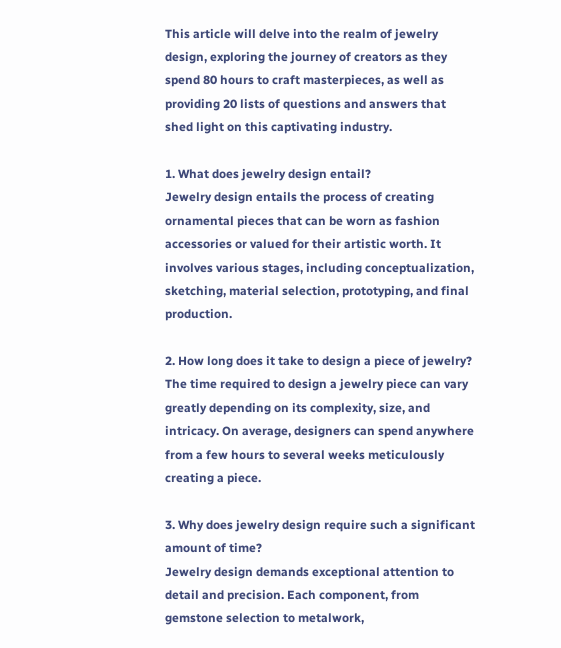This article will delve into the realm of jewelry design, exploring the journey of creators as they spend 80 hours to craft masterpieces, as well as providing 20 lists of questions and answers that shed light on this captivating industry.

1. What does jewelry design entail?
Jewelry design entails the process of creating ornamental pieces that can be worn as fashion accessories or valued for their artistic worth. It involves various stages, including conceptualization, sketching, material selection, prototyping, and final production.

2. How long does it take to design a piece of jewelry?
The time required to design a jewelry piece can vary greatly depending on its complexity, size, and intricacy. On average, designers can spend anywhere from a few hours to several weeks meticulously creating a piece.

3. Why does jewelry design require such a significant amount of time?
Jewelry design demands exceptional attention to detail and precision. Each component, from gemstone selection to metalwork,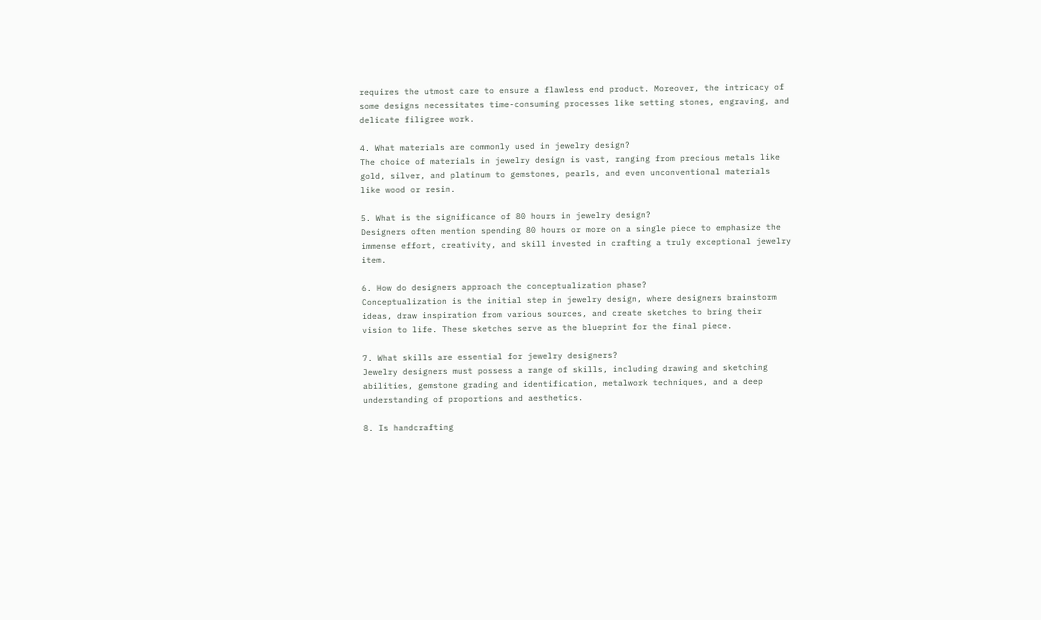requires the utmost care to ensure a flawless end product. Moreover, the intricacy of some designs necessitates time-consuming processes like setting stones, engraving, and delicate filigree work.

4. What materials are commonly used in jewelry design?
The choice of materials in jewelry design is vast, ranging from precious metals like gold, silver, and platinum to gemstones, pearls, and even unconventional materials like wood or resin.

5. What is the significance of 80 hours in jewelry design?
Designers often mention spending 80 hours or more on a single piece to emphasize the immense effort, creativity, and skill invested in crafting a truly exceptional jewelry item.

6. How do designers approach the conceptualization phase?
Conceptualization is the initial step in jewelry design, where designers brainstorm ideas, draw inspiration from various sources, and create sketches to bring their vision to life. These sketches serve as the blueprint for the final piece.

7. What skills are essential for jewelry designers?
Jewelry designers must possess a range of skills, including drawing and sketching abilities, gemstone grading and identification, metalwork techniques, and a deep understanding of proportions and aesthetics.

8. Is handcrafting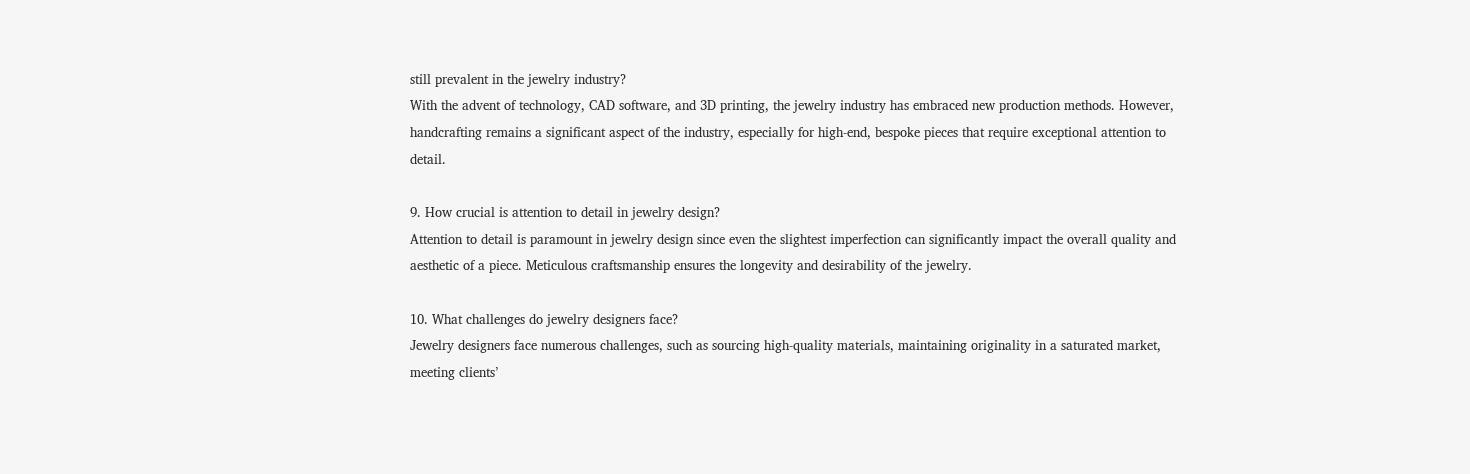still prevalent in the jewelry industry?
With the advent of technology, CAD software, and 3D printing, the jewelry industry has embraced new production methods. However, handcrafting remains a significant aspect of the industry, especially for high-end, bespoke pieces that require exceptional attention to detail.

9. How crucial is attention to detail in jewelry design?
Attention to detail is paramount in jewelry design since even the slightest imperfection can significantly impact the overall quality and aesthetic of a piece. Meticulous craftsmanship ensures the longevity and desirability of the jewelry.

10. What challenges do jewelry designers face?
Jewelry designers face numerous challenges, such as sourcing high-quality materials, maintaining originality in a saturated market, meeting clients’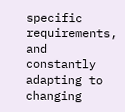specific requirements, and constantly adapting to changing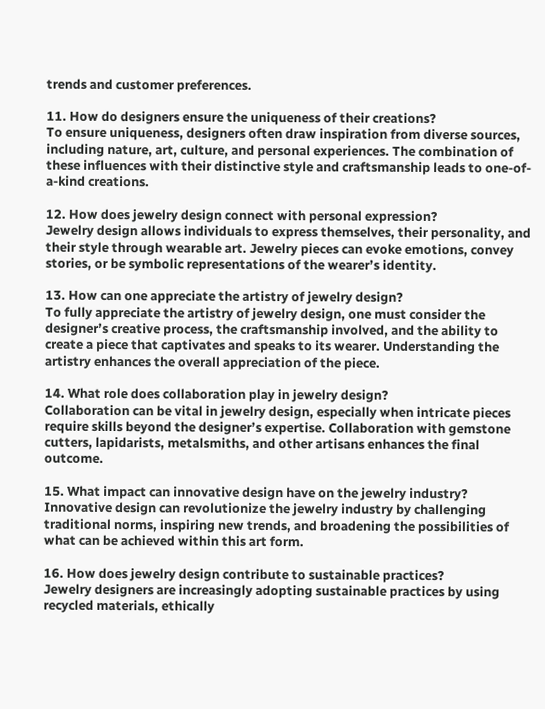trends and customer preferences.

11. How do designers ensure the uniqueness of their creations?
To ensure uniqueness, designers often draw inspiration from diverse sources, including nature, art, culture, and personal experiences. The combination of these influences with their distinctive style and craftsmanship leads to one-of-a-kind creations.

12. How does jewelry design connect with personal expression?
Jewelry design allows individuals to express themselves, their personality, and their style through wearable art. Jewelry pieces can evoke emotions, convey stories, or be symbolic representations of the wearer’s identity.

13. How can one appreciate the artistry of jewelry design?
To fully appreciate the artistry of jewelry design, one must consider the designer’s creative process, the craftsmanship involved, and the ability to create a piece that captivates and speaks to its wearer. Understanding the artistry enhances the overall appreciation of the piece.

14. What role does collaboration play in jewelry design?
Collaboration can be vital in jewelry design, especially when intricate pieces require skills beyond the designer’s expertise. Collaboration with gemstone cutters, lapidarists, metalsmiths, and other artisans enhances the final outcome.

15. What impact can innovative design have on the jewelry industry?
Innovative design can revolutionize the jewelry industry by challenging traditional norms, inspiring new trends, and broadening the possibilities of what can be achieved within this art form.

16. How does jewelry design contribute to sustainable practices?
Jewelry designers are increasingly adopting sustainable practices by using recycled materials, ethically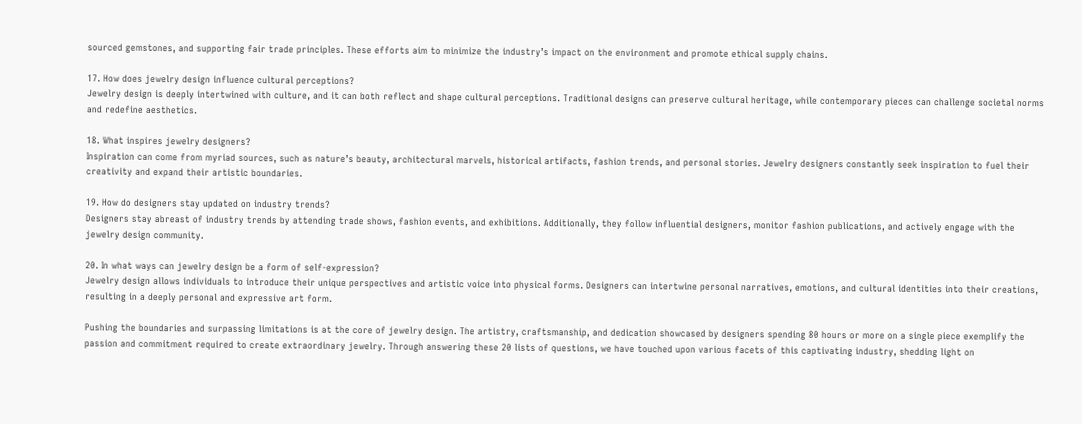sourced gemstones, and supporting fair trade principles. These efforts aim to minimize the industry’s impact on the environment and promote ethical supply chains.

17. How does jewelry design influence cultural perceptions?
Jewelry design is deeply intertwined with culture, and it can both reflect and shape cultural perceptions. Traditional designs can preserve cultural heritage, while contemporary pieces can challenge societal norms and redefine aesthetics.

18. What inspires jewelry designers?
Inspiration can come from myriad sources, such as nature’s beauty, architectural marvels, historical artifacts, fashion trends, and personal stories. Jewelry designers constantly seek inspiration to fuel their creativity and expand their artistic boundaries.

19. How do designers stay updated on industry trends?
Designers stay abreast of industry trends by attending trade shows, fashion events, and exhibitions. Additionally, they follow influential designers, monitor fashion publications, and actively engage with the jewelry design community.

20. In what ways can jewelry design be a form of self-expression?
Jewelry design allows individuals to introduce their unique perspectives and artistic voice into physical forms. Designers can intertwine personal narratives, emotions, and cultural identities into their creations, resulting in a deeply personal and expressive art form.

Pushing the boundaries and surpassing limitations is at the core of jewelry design. The artistry, craftsmanship, and dedication showcased by designers spending 80 hours or more on a single piece exemplify the passion and commitment required to create extraordinary jewelry. Through answering these 20 lists of questions, we have touched upon various facets of this captivating industry, shedding light on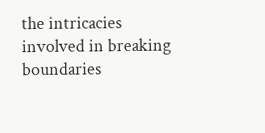the intricacies involved in breaking boundaries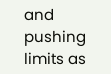and pushing limits as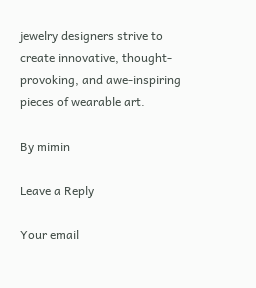jewelry designers strive to create innovative, thought-provoking, and awe-inspiring pieces of wearable art.

By mimin

Leave a Reply

Your email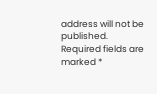address will not be published. Required fields are marked *